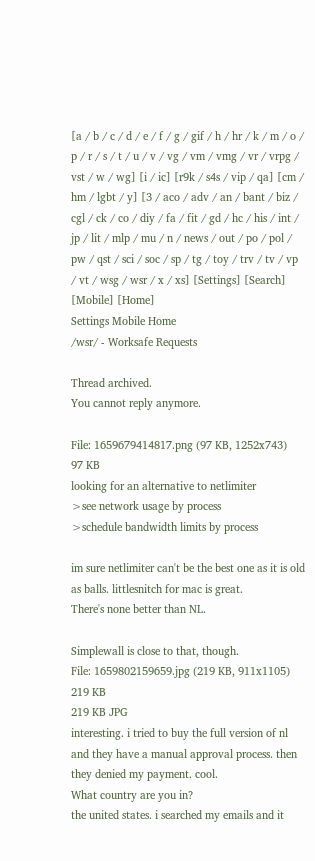[a / b / c / d / e / f / g / gif / h / hr / k / m / o / p / r / s / t / u / v / vg / vm / vmg / vr / vrpg / vst / w / wg] [i / ic] [r9k / s4s / vip / qa] [cm / hm / lgbt / y] [3 / aco / adv / an / bant / biz / cgl / ck / co / diy / fa / fit / gd / hc / his / int / jp / lit / mlp / mu / n / news / out / po / pol / pw / qst / sci / soc / sp / tg / toy / trv / tv / vp / vt / wsg / wsr / x / xs] [Settings] [Search] [Mobile] [Home]
Settings Mobile Home
/wsr/ - Worksafe Requests

Thread archived.
You cannot reply anymore.

File: 1659679414817.png (97 KB, 1252x743)
97 KB
looking for an alternative to netlimiter
>see network usage by process
>schedule bandwidth limits by process

im sure netlimiter can't be the best one as it is old as balls. littlesnitch for mac is great.
There's none better than NL.

Simplewall is close to that, though.
File: 1659802159659.jpg (219 KB, 911x1105)
219 KB
219 KB JPG
interesting. i tried to buy the full version of nl and they have a manual approval process. then they denied my payment. cool.
What country are you in?
the united states. i searched my emails and it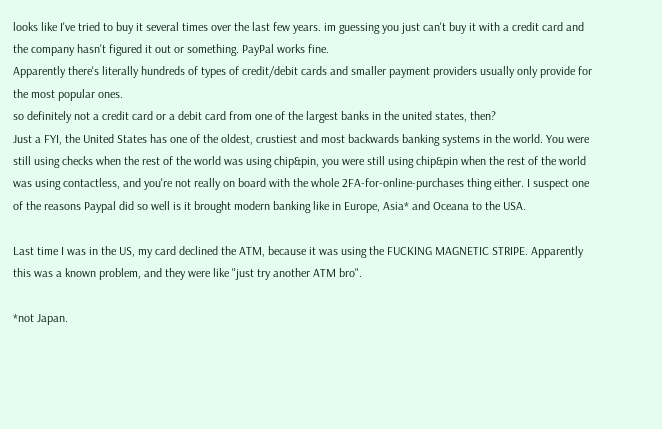looks like I've tried to buy it several times over the last few years. im guessing you just can't buy it with a credit card and the company hasn't figured it out or something. PayPal works fine.
Apparently there's literally hundreds of types of credit/debit cards and smaller payment providers usually only provide for the most popular ones.
so definitely not a credit card or a debit card from one of the largest banks in the united states, then?
Just a FYI, the United States has one of the oldest, crustiest and most backwards banking systems in the world. You were still using checks when the rest of the world was using chip&pin, you were still using chip&pin when the rest of the world was using contactless, and you're not really on board with the whole 2FA-for-online-purchases thing either. I suspect one of the reasons Paypal did so well is it brought modern banking like in Europe, Asia* and Oceana to the USA.

Last time I was in the US, my card declined the ATM, because it was using the FUCKING MAGNETIC STRIPE. Apparently this was a known problem, and they were like "just try another ATM bro".

*not Japan.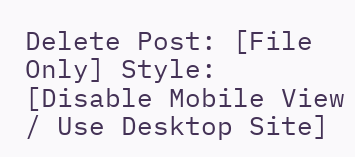Delete Post: [File Only] Style:
[Disable Mobile View / Use Desktop Site]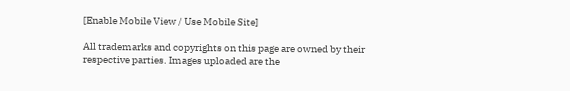[Enable Mobile View / Use Mobile Site]

All trademarks and copyrights on this page are owned by their respective parties. Images uploaded are the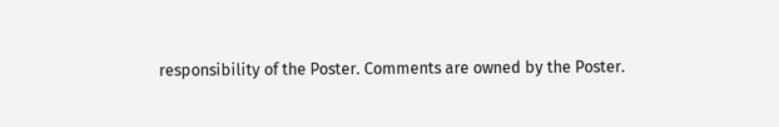responsibility of the Poster. Comments are owned by the Poster.